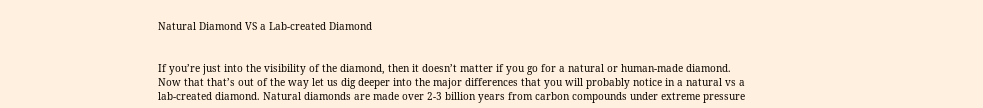Natural Diamond VS a Lab-created Diamond


If you’re just into the visibility of the diamond, then it doesn’t matter if you go for a natural or human-made diamond. Now that that’s out of the way let us dig deeper into the major differences that you will probably notice in a natural vs a lab-created diamond. Natural diamonds are made over 2-3 billion years from carbon compounds under extreme pressure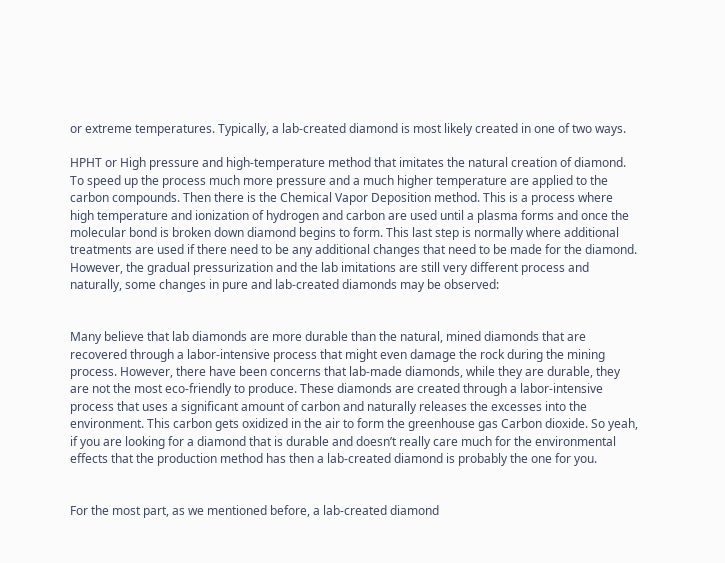or extreme temperatures. Typically, a lab-created diamond is most likely created in one of two ways.

HPHT or High pressure and high-temperature method that imitates the natural creation of diamond. To speed up the process much more pressure and a much higher temperature are applied to the carbon compounds. Then there is the Chemical Vapor Deposition method. This is a process where high temperature and ionization of hydrogen and carbon are used until a plasma forms and once the molecular bond is broken down diamond begins to form. This last step is normally where additional treatments are used if there need to be any additional changes that need to be made for the diamond. However, the gradual pressurization and the lab imitations are still very different process and naturally, some changes in pure and lab-created diamonds may be observed:


Many believe that lab diamonds are more durable than the natural, mined diamonds that are recovered through a labor-intensive process that might even damage the rock during the mining process. However, there have been concerns that lab-made diamonds, while they are durable, they are not the most eco-friendly to produce. These diamonds are created through a labor-intensive process that uses a significant amount of carbon and naturally releases the excesses into the environment. This carbon gets oxidized in the air to form the greenhouse gas Carbon dioxide. So yeah, if you are looking for a diamond that is durable and doesn’t really care much for the environmental effects that the production method has then a lab-created diamond is probably the one for you.


For the most part, as we mentioned before, a lab-created diamond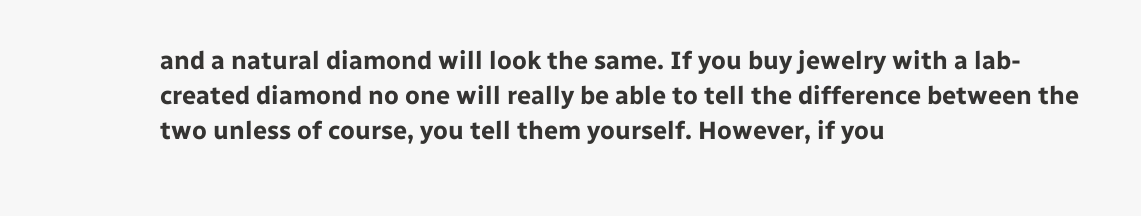and a natural diamond will look the same. If you buy jewelry with a lab-created diamond no one will really be able to tell the difference between the two unless of course, you tell them yourself. However, if you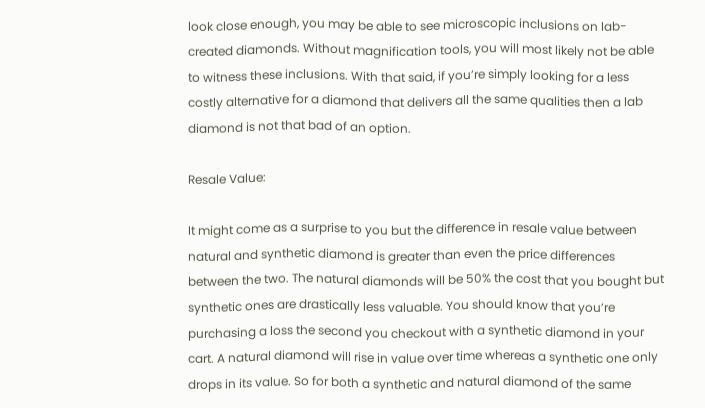look close enough, you may be able to see microscopic inclusions on lab-created diamonds. Without magnification tools, you will most likely not be able to witness these inclusions. With that said, if you’re simply looking for a less costly alternative for a diamond that delivers all the same qualities then a lab diamond is not that bad of an option.

Resale Value:

It might come as a surprise to you but the difference in resale value between natural and synthetic diamond is greater than even the price differences between the two. The natural diamonds will be 50% the cost that you bought but synthetic ones are drastically less valuable. You should know that you’re purchasing a loss the second you checkout with a synthetic diamond in your cart. A natural diamond will rise in value over time whereas a synthetic one only drops in its value. So for both a synthetic and natural diamond of the same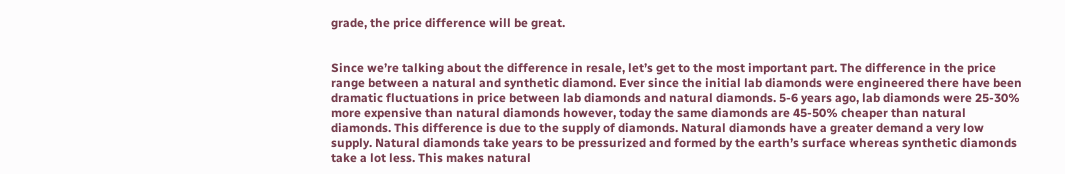grade, the price difference will be great.


Since we’re talking about the difference in resale, let’s get to the most important part. The difference in the price range between a natural and synthetic diamond. Ever since the initial lab diamonds were engineered there have been dramatic fluctuations in price between lab diamonds and natural diamonds. 5-6 years ago, lab diamonds were 25-30% more expensive than natural diamonds however, today the same diamonds are 45-50% cheaper than natural diamonds. This difference is due to the supply of diamonds. Natural diamonds have a greater demand a very low supply. Natural diamonds take years to be pressurized and formed by the earth’s surface whereas synthetic diamonds take a lot less. This makes natural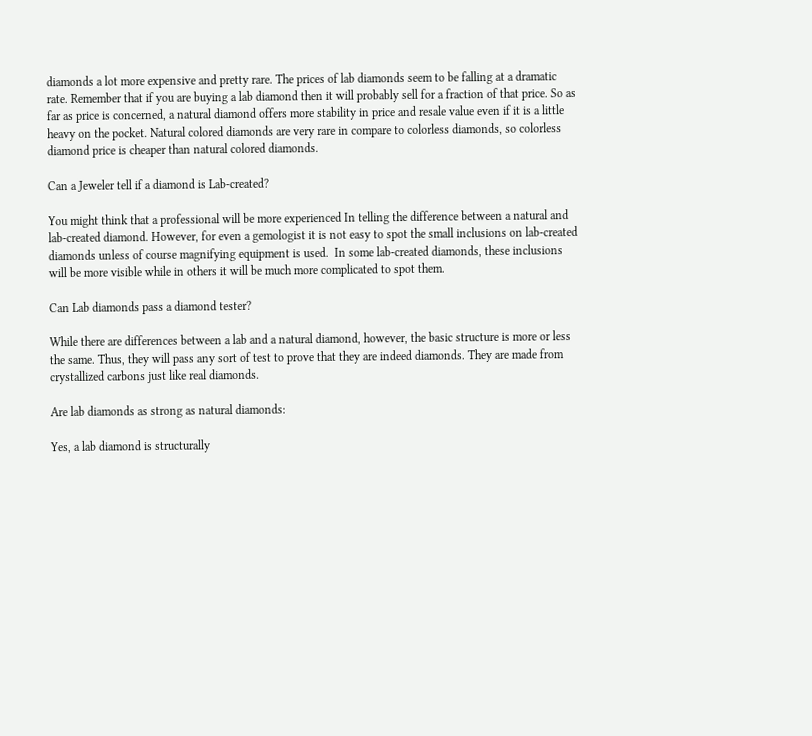diamonds a lot more expensive and pretty rare. The prices of lab diamonds seem to be falling at a dramatic rate. Remember that if you are buying a lab diamond then it will probably sell for a fraction of that price. So as far as price is concerned, a natural diamond offers more stability in price and resale value even if it is a little heavy on the pocket. Natural colored diamonds are very rare in compare to colorless diamonds, so colorless diamond price is cheaper than natural colored diamonds.

Can a Jeweler tell if a diamond is Lab-created?

You might think that a professional will be more experienced In telling the difference between a natural and lab-created diamond. However, for even a gemologist it is not easy to spot the small inclusions on lab-created diamonds unless of course magnifying equipment is used.  In some lab-created diamonds, these inclusions will be more visible while in others it will be much more complicated to spot them.

Can Lab diamonds pass a diamond tester?

While there are differences between a lab and a natural diamond, however, the basic structure is more or less the same. Thus, they will pass any sort of test to prove that they are indeed diamonds. They are made from crystallized carbons just like real diamonds.

Are lab diamonds as strong as natural diamonds:

Yes, a lab diamond is structurally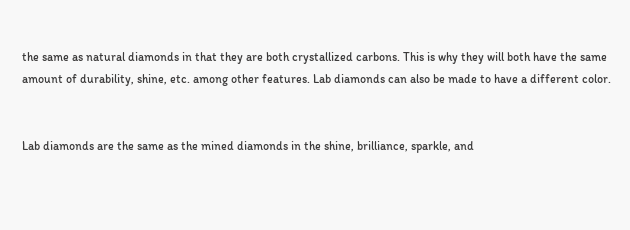the same as natural diamonds in that they are both crystallized carbons. This is why they will both have the same amount of durability, shine, etc. among other features. Lab diamonds can also be made to have a different color.


Lab diamonds are the same as the mined diamonds in the shine, brilliance, sparkle, and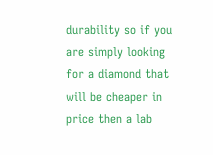durability so if you are simply looking for a diamond that will be cheaper in price then a lab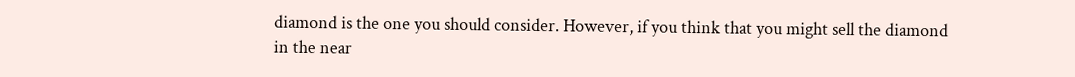diamond is the one you should consider. However, if you think that you might sell the diamond in the near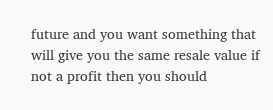future and you want something that will give you the same resale value if not a profit then you should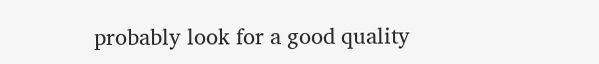probably look for a good quality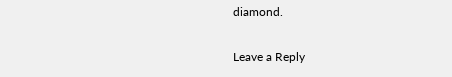diamond.

Leave a Reply